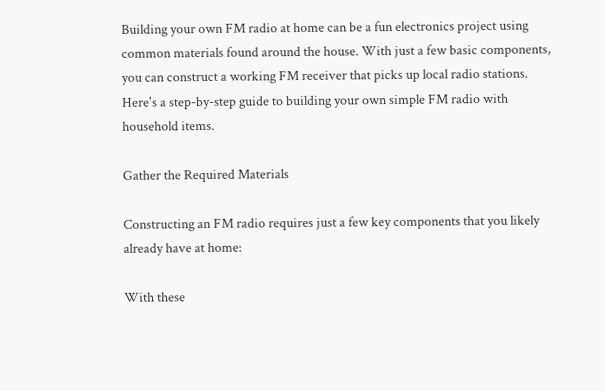Building your own FM radio at home can be a fun electronics project using common materials found around the house. With just a few basic components, you can construct a working FM receiver that picks up local radio stations. Here's a step-by-step guide to building your own simple FM radio with household items.

Gather the Required Materials

Constructing an FM radio requires just a few key components that you likely already have at home:

With these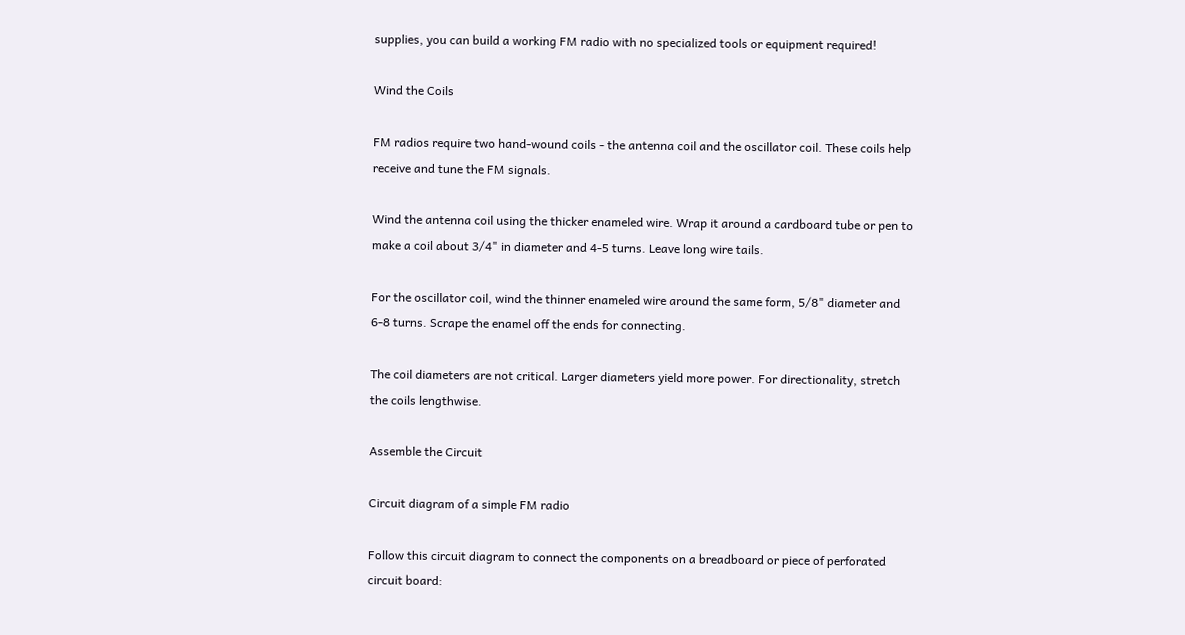supplies, you can build a working FM radio with no specialized tools or equipment required!

Wind the Coils

FM radios require two hand-wound coils - the antenna coil and the oscillator coil. These coils help receive and tune the FM signals.

Wind the antenna coil using the thicker enameled wire. Wrap it around a cardboard tube or pen to make a coil about 3/4" in diameter and 4-5 turns. Leave long wire tails.

For the oscillator coil, wind the thinner enameled wire around the same form, 5/8" diameter and 6-8 turns. Scrape the enamel off the ends for connecting.

The coil diameters are not critical. Larger diameters yield more power. For directionality, stretch the coils lengthwise.

Assemble the Circuit

Circuit diagram of a simple FM radio

Follow this circuit diagram to connect the components on a breadboard or piece of perforated circuit board: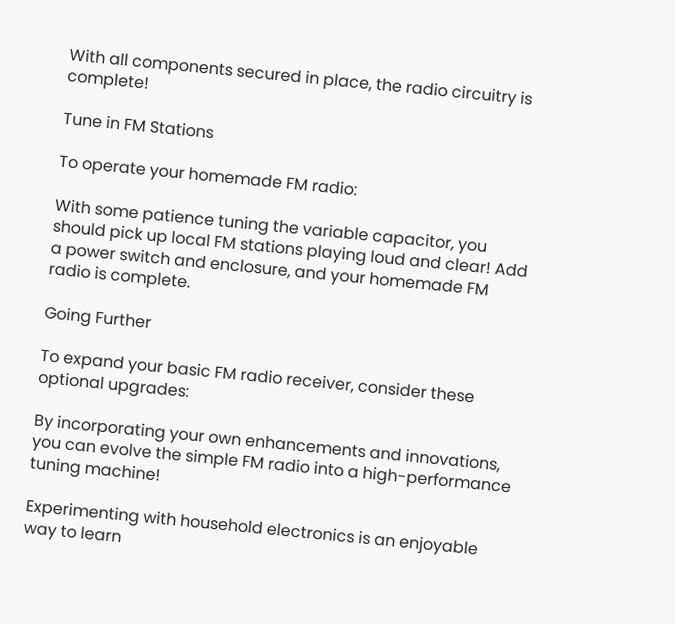With all components secured in place, the radio circuitry is complete!

Tune in FM Stations

To operate your homemade FM radio:

With some patience tuning the variable capacitor, you should pick up local FM stations playing loud and clear! Add a power switch and enclosure, and your homemade FM radio is complete.

Going Further

To expand your basic FM radio receiver, consider these optional upgrades:

By incorporating your own enhancements and innovations, you can evolve the simple FM radio into a high-performance tuning machine!

Experimenting with household electronics is an enjoyable way to learn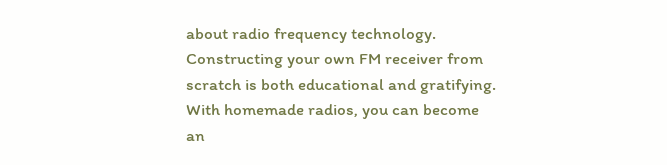about radio frequency technology. Constructing your own FM receiver from scratch is both educational and gratifying. With homemade radios, you can become an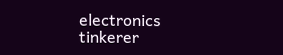electronics tinkerer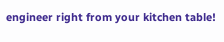engineer right from your kitchen table!